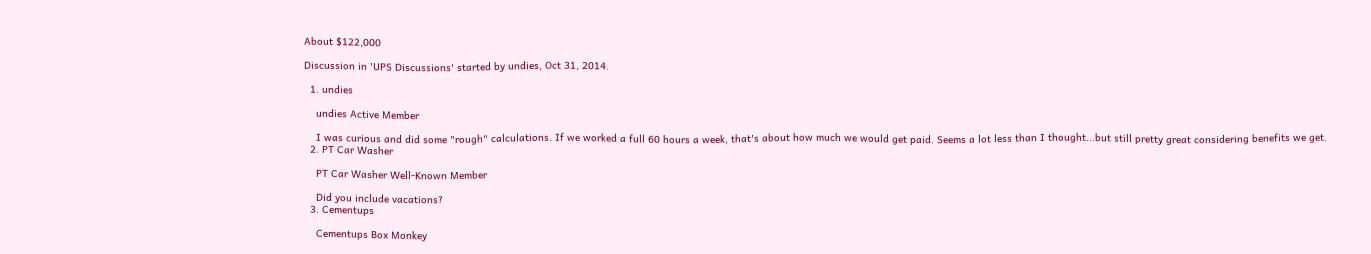About $122,000

Discussion in 'UPS Discussions' started by undies, Oct 31, 2014.

  1. undies

    undies Active Member

    I was curious and did some "rough" calculations. If we worked a full 60 hours a week, that's about how much we would get paid. Seems a lot less than I thought...but still pretty great considering benefits we get.
  2. PT Car Washer

    PT Car Washer Well-Known Member

    Did you include vacations?
  3. Cementups

    Cementups Box Monkey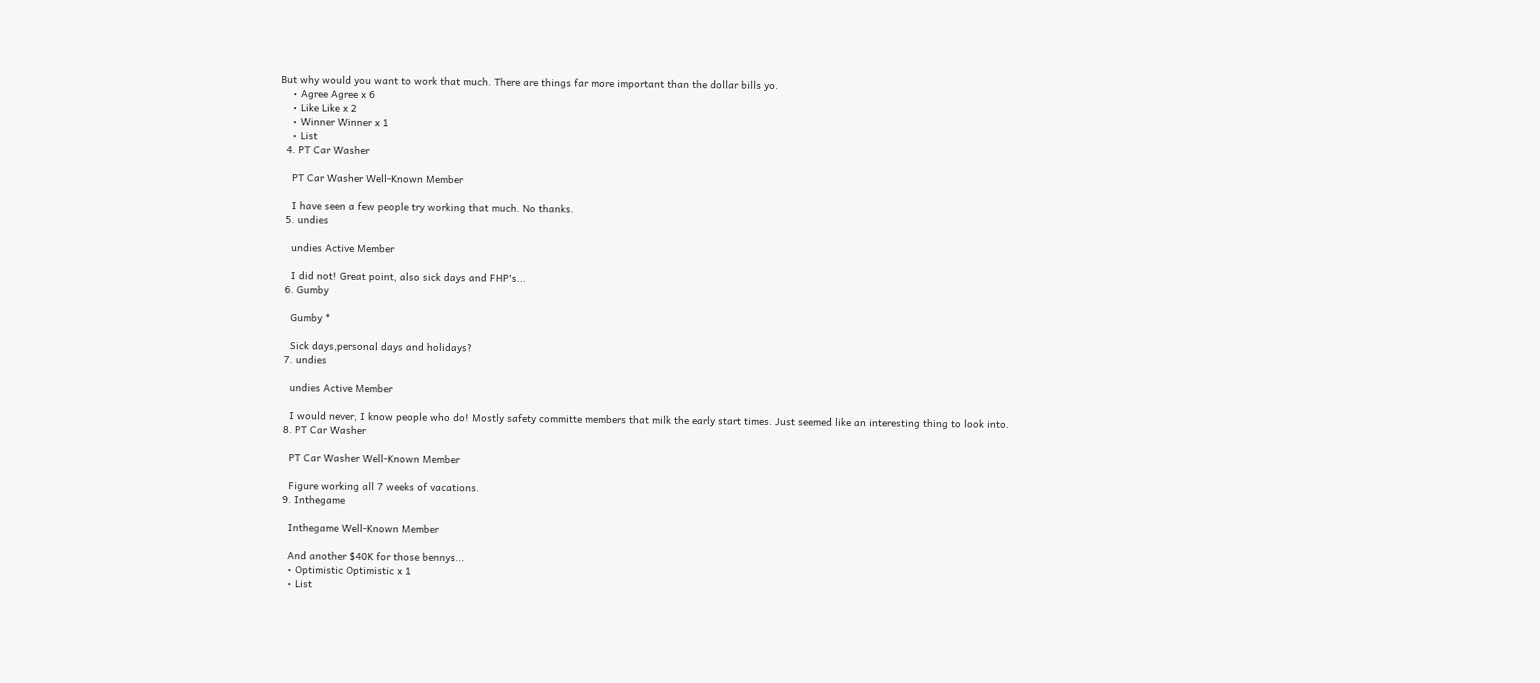But why would you want to work that much. There are things far more important than the dollar bills yo.
    • Agree Agree x 6
    • Like Like x 2
    • Winner Winner x 1
    • List
  4. PT Car Washer

    PT Car Washer Well-Known Member

    I have seen a few people try working that much. No thanks.
  5. undies

    undies Active Member

    I did not! Great point, also sick days and FHP's...
  6. Gumby

    Gumby *

    Sick days,personal days and holidays?
  7. undies

    undies Active Member

    I would never, I know people who do! Mostly safety committe members that milk the early start times. Just seemed like an interesting thing to look into.
  8. PT Car Washer

    PT Car Washer Well-Known Member

    Figure working all 7 weeks of vacations.
  9. Inthegame

    Inthegame Well-Known Member

    And another $40K for those bennys...
    • Optimistic Optimistic x 1
    • List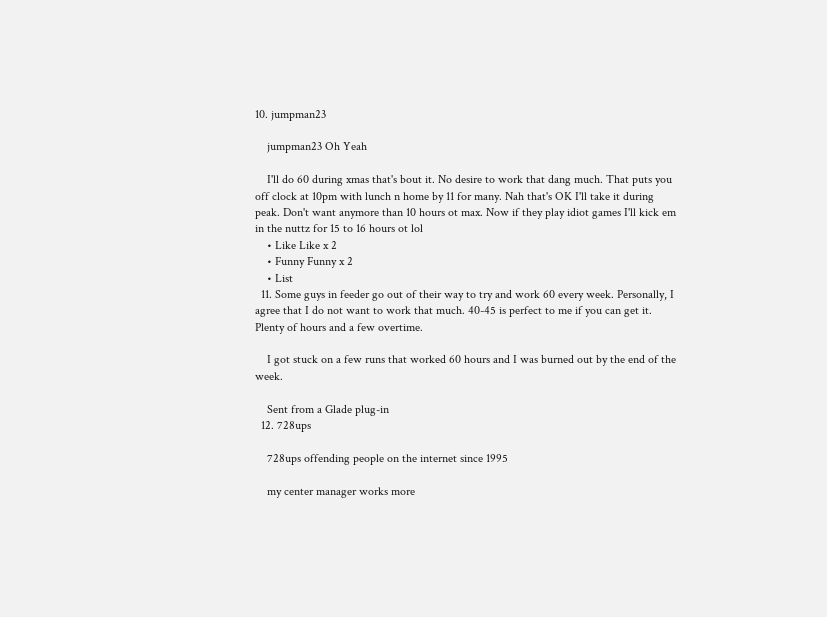10. jumpman23

    jumpman23 Oh Yeah

    I'll do 60 during xmas that's bout it. No desire to work that dang much. That puts you off clock at 10pm with lunch n home by 11 for many. Nah that's OK I'll take it during peak. Don't want anymore than 10 hours ot max. Now if they play idiot games I'll kick em in the nuttz for 15 to 16 hours ot lol
    • Like Like x 2
    • Funny Funny x 2
    • List
  11. Some guys in feeder go out of their way to try and work 60 every week. Personally, I agree that I do not want to work that much. 40-45 is perfect to me if you can get it. Plenty of hours and a few overtime.

    I got stuck on a few runs that worked 60 hours and I was burned out by the end of the week.

    Sent from a Glade plug-in
  12. 728ups

    728ups offending people on the internet since 1995

    my center manager works more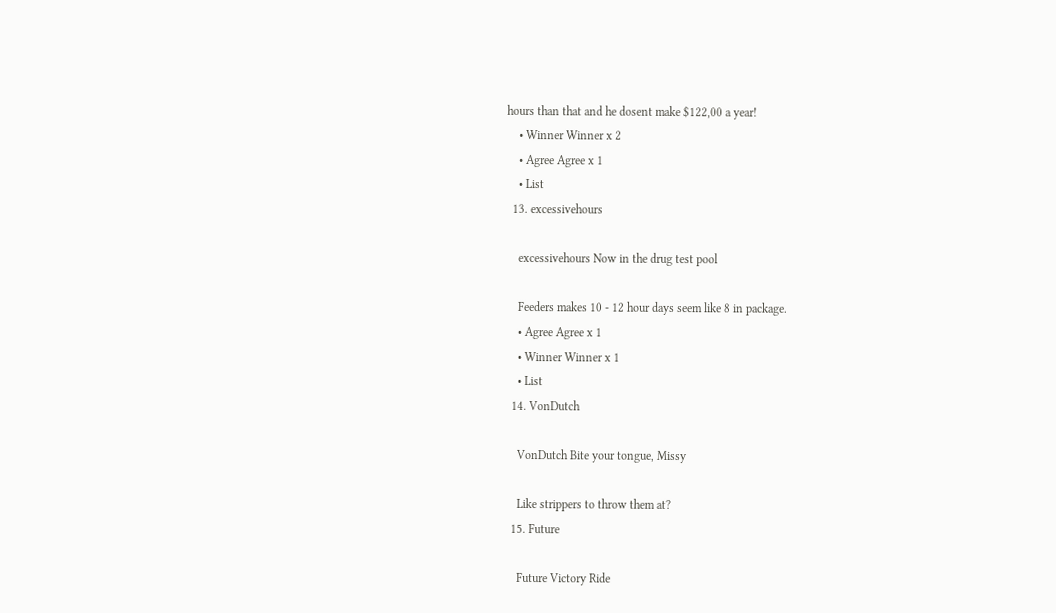hours than that and he dosent make $122,00 a year!
    • Winner Winner x 2
    • Agree Agree x 1
    • List
  13. excessivehours

    excessivehours Now in the drug test pool

    Feeders makes 10 - 12 hour days seem like 8 in package.
    • Agree Agree x 1
    • Winner Winner x 1
    • List
  14. VonDutch

    VonDutch Bite your tongue, Missy

    Like strippers to throw them at?
  15. Future

    Future Victory Ride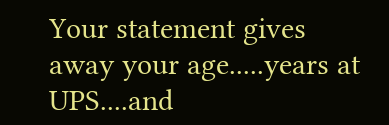Your statement gives away your age.....years at UPS....and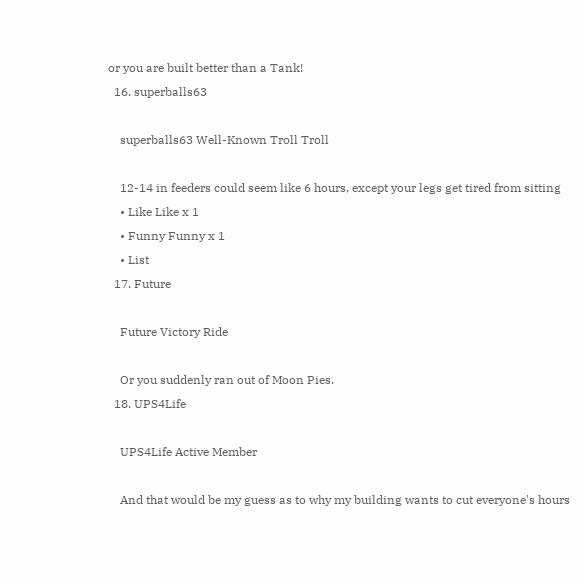or you are built better than a Tank!
  16. superballs63

    superballs63 Well-Known Troll Troll

    12-14 in feeders could seem like 6 hours, except your legs get tired from sitting
    • Like Like x 1
    • Funny Funny x 1
    • List
  17. Future

    Future Victory Ride

    Or you suddenly ran out of Moon Pies.
  18. UPS4Life

    UPS4Life Active Member

    And that would be my guess as to why my building wants to cut everyone's hours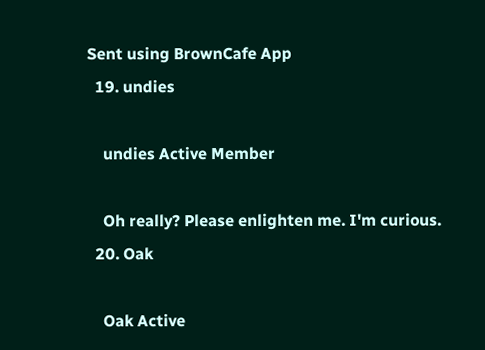Sent using BrownCafe App
  19. undies

    undies Active Member

    Oh really? Please enlighten me. I'm curious.
  20. Oak

    Oak Active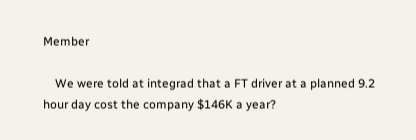Member

    We were told at integrad that a FT driver at a planned 9.2 hour day cost the company $146K a year?